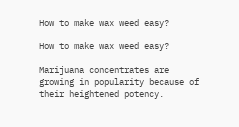How to make wax weed easy?

How to make wax weed easy?

Marijuana concentrates are growing in popularity because of their heightened potency.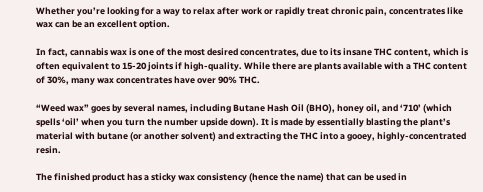Whether you’re looking for a way to relax after work or rapidly treat chronic pain, concentrates like wax can be an excellent option.

In fact, cannabis wax is one of the most desired concentrates, due to its insane THC content, which is often equivalent to 15-20 joints if high-quality. While there are plants available with a THC content of 30%, many wax concentrates have over 90% THC.

“Weed wax” goes by several names, including Butane Hash Oil (BHO), honey oil, and ‘710’ (which spells ‘oil’ when you turn the number upside down). It is made by essentially blasting the plant’s material with butane (or another solvent) and extracting the THC into a gooey, highly-concentrated resin.

The finished product has a sticky wax consistency (hence the name) that can be used in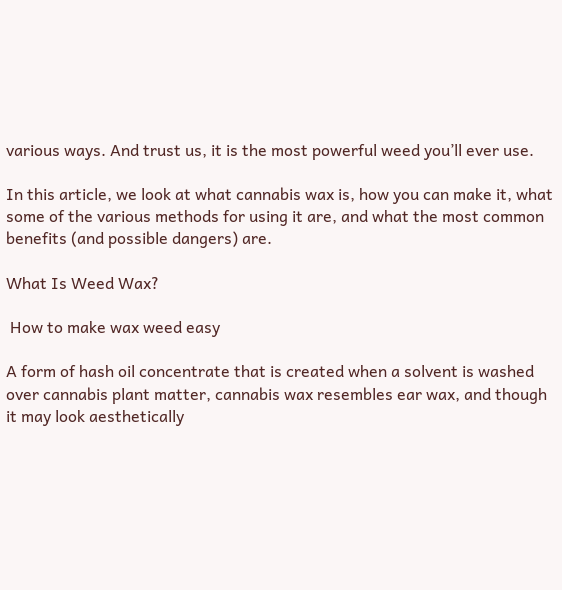various ways. And trust us, it is the most powerful weed you’ll ever use.

In this article, we look at what cannabis wax is, how you can make it, what some of the various methods for using it are, and what the most common benefits (and possible dangers) are.

What Is Weed Wax?

 How to make wax weed easy

A form of hash oil concentrate that is created when a solvent is washed over cannabis plant matter, cannabis wax resembles ear wax, and though it may look aesthetically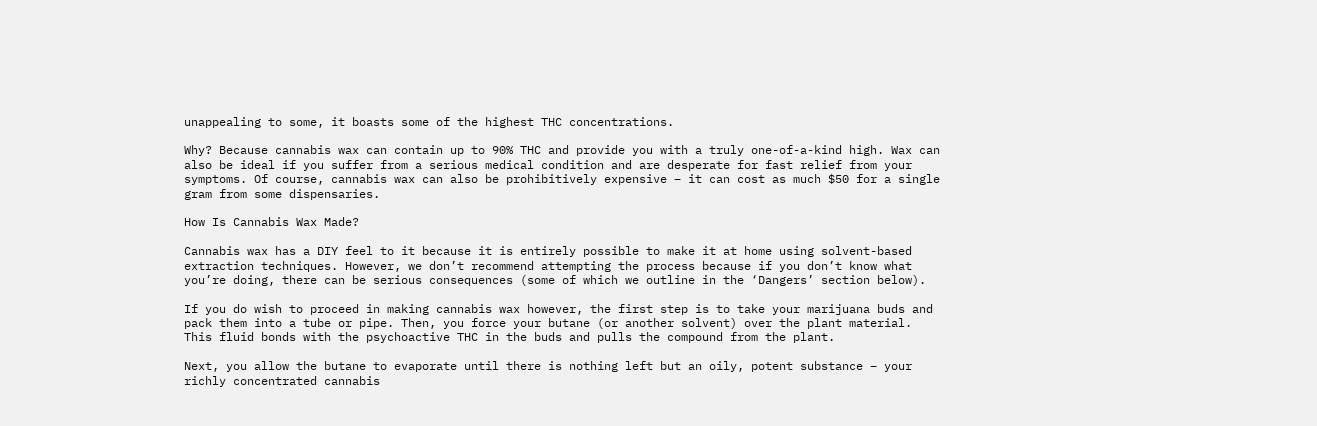unappealing to some, it boasts some of the highest THC concentrations.

Why? Because cannabis wax can contain up to 90% THC and provide you with a truly one-of-a-kind high. Wax can also be ideal if you suffer from a serious medical condition and are desperate for fast relief from your symptoms. Of course, cannabis wax can also be prohibitively expensive – it can cost as much $50 for a single gram from some dispensaries.

How Is Cannabis Wax Made?

Cannabis wax has a DIY feel to it because it is entirely possible to make it at home using solvent-based extraction techniques. However, we don’t recommend attempting the process because if you don’t know what you’re doing, there can be serious consequences (some of which we outline in the ‘Dangers’ section below).

If you do wish to proceed in making cannabis wax however, the first step is to take your marijuana buds and pack them into a tube or pipe. Then, you force your butane (or another solvent) over the plant material. This fluid bonds with the psychoactive THC in the buds and pulls the compound from the plant.

Next, you allow the butane to evaporate until there is nothing left but an oily, potent substance – your richly concentrated cannabis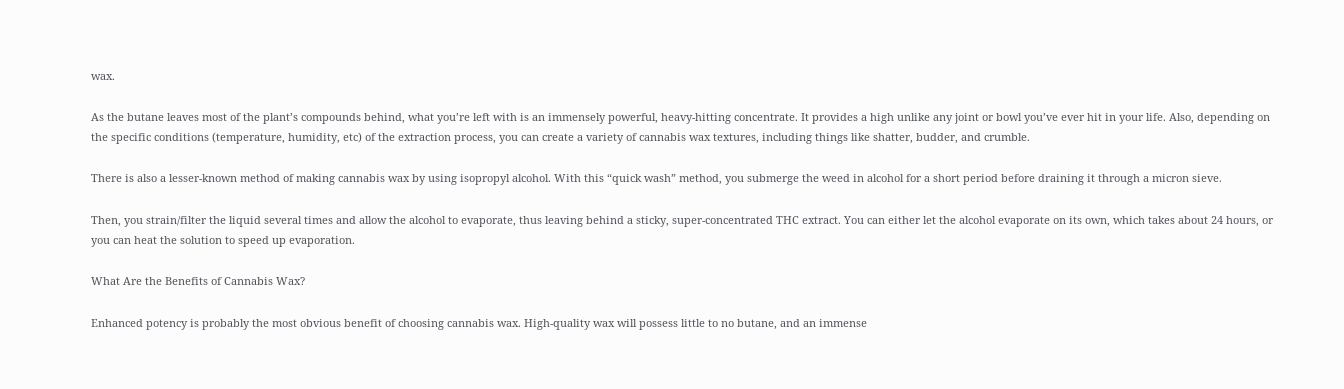wax.

As the butane leaves most of the plant’s compounds behind, what you’re left with is an immensely powerful, heavy-hitting concentrate. It provides a high unlike any joint or bowl you’ve ever hit in your life. Also, depending on the specific conditions (temperature, humidity, etc) of the extraction process, you can create a variety of cannabis wax textures, including things like shatter, budder, and crumble.

There is also a lesser-known method of making cannabis wax by using isopropyl alcohol. With this “quick wash” method, you submerge the weed in alcohol for a short period before draining it through a micron sieve.

Then, you strain/filter the liquid several times and allow the alcohol to evaporate, thus leaving behind a sticky, super-concentrated THC extract. You can either let the alcohol evaporate on its own, which takes about 24 hours, or you can heat the solution to speed up evaporation.

What Are the Benefits of Cannabis Wax?

Enhanced potency is probably the most obvious benefit of choosing cannabis wax. High-quality wax will possess little to no butane, and an immense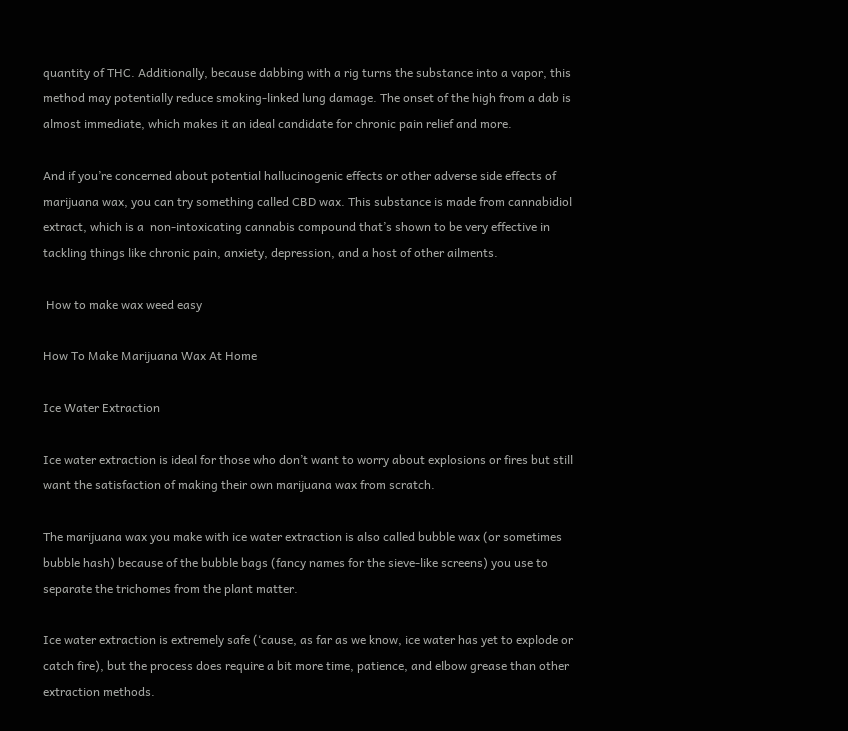quantity of THC. Additionally, because dabbing with a rig turns the substance into a vapor, this method may potentially reduce smoking-linked lung damage. The onset of the high from a dab is almost immediate, which makes it an ideal candidate for chronic pain relief and more.

And if you’re concerned about potential hallucinogenic effects or other adverse side effects of marijuana wax, you can try something called CBD wax. This substance is made from cannabidiol extract, which is a  non-intoxicating cannabis compound that’s shown to be very effective in tackling things like chronic pain, anxiety, depression, and a host of other ailments.

 How to make wax weed easy

How To Make Marijuana Wax At Home

Ice Water Extraction

Ice water extraction is ideal for those who don’t want to worry about explosions or fires but still want the satisfaction of making their own marijuana wax from scratch.

The marijuana wax you make with ice water extraction is also called bubble wax (or sometimes bubble hash) because of the bubble bags (fancy names for the sieve-like screens) you use to separate the trichomes from the plant matter.

Ice water extraction is extremely safe (‘cause, as far as we know, ice water has yet to explode or catch fire), but the process does require a bit more time, patience, and elbow grease than other extraction methods.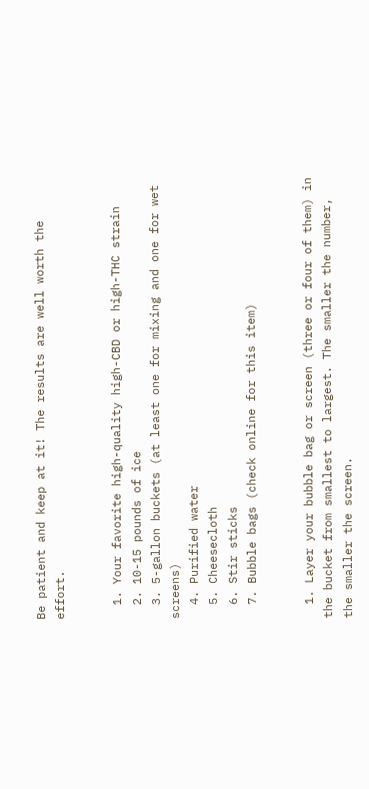Be patient and keep at it! The results are well worth the effort.


  1. Your favorite high-quality high-CBD or high-THC strain
  2. 10-15 pounds of ice
  3. 5-gallon buckets (at least one for mixing and one for wet screens)
  4. Purified water
  5. Cheesecloth
  6. Stir sticks
  7. Bubble bags (check online for this item)


  1. Layer your bubble bag or screen (three or four of them) in the bucket from smallest to largest. The smaller the number, the smaller the screen.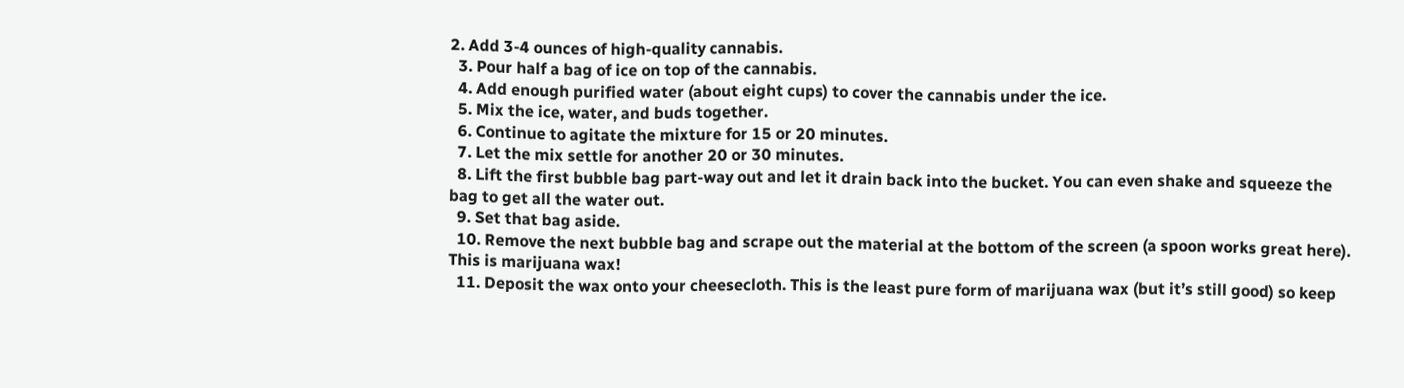2. Add 3-4 ounces of high-quality cannabis.
  3. Pour half a bag of ice on top of the cannabis.
  4. Add enough purified water (about eight cups) to cover the cannabis under the ice.
  5. Mix the ice, water, and buds together.
  6. Continue to agitate the mixture for 15 or 20 minutes.
  7. Let the mix settle for another 20 or 30 minutes.
  8. Lift the first bubble bag part-way out and let it drain back into the bucket. You can even shake and squeeze the bag to get all the water out.
  9. Set that bag aside.
  10. Remove the next bubble bag and scrape out the material at the bottom of the screen (a spoon works great here). This is marijuana wax!
  11. Deposit the wax onto your cheesecloth. This is the least pure form of marijuana wax (but it’s still good) so keep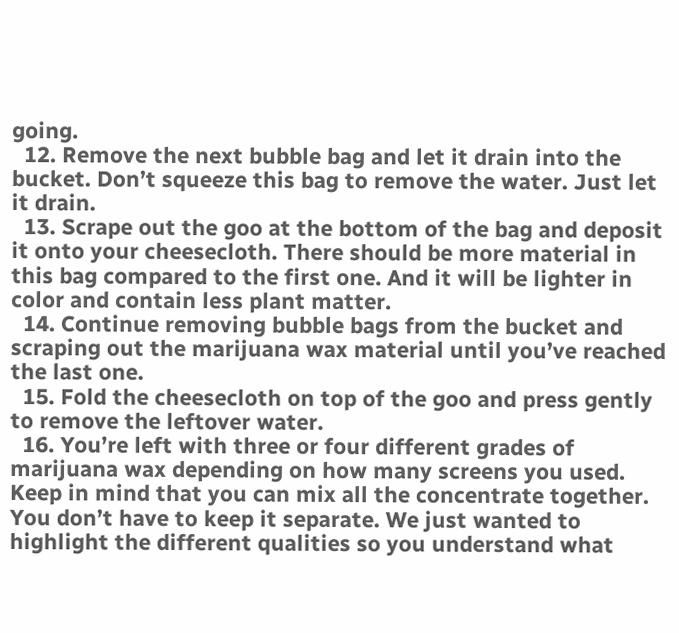going.
  12. Remove the next bubble bag and let it drain into the bucket. Don’t squeeze this bag to remove the water. Just let it drain.
  13. Scrape out the goo at the bottom of the bag and deposit it onto your cheesecloth. There should be more material in this bag compared to the first one. And it will be lighter in color and contain less plant matter.
  14. Continue removing bubble bags from the bucket and scraping out the marijuana wax material until you’ve reached the last one.
  15. Fold the cheesecloth on top of the goo and press gently to remove the leftover water.
  16. You’re left with three or four different grades of marijuana wax depending on how many screens you used. Keep in mind that you can mix all the concentrate together. You don’t have to keep it separate. We just wanted to highlight the different qualities so you understand what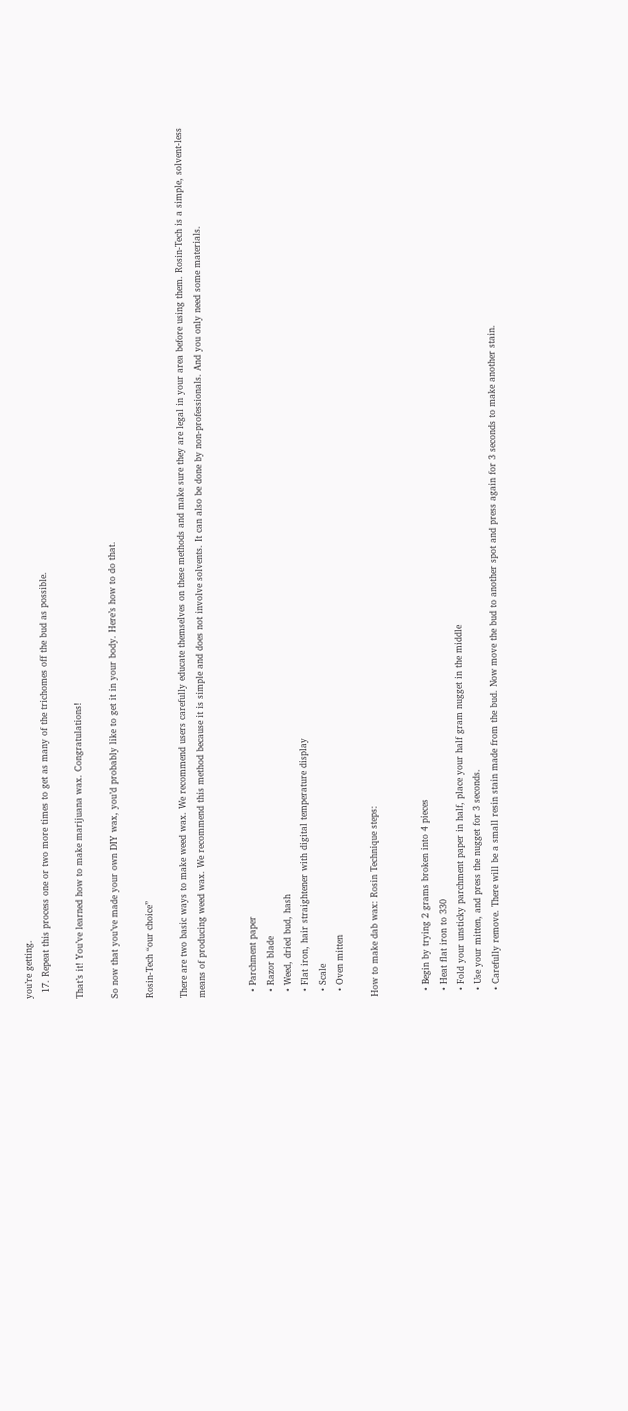you’re getting.
  17. Repeat this process one or two more times to get as many of the trichomes off the bud as possible.

That’s it! You’ve learned how to make marijuana wax. Congratulations!

So now that you’ve made your own DIY wax, you’d probably like to get it in your body. Here’s how to do that.

Rosin-Tech “our choice”

There are two basic ways to make weed wax. We recommend users carefully educate themselves on these methods and make sure they are legal in your area before using them. Rosin-Tech is a simple, solvent-less means of producing weed wax. We recommend this method because it is simple and does not involve solvents. It can also be done by non-professionals. And you only need some materials.


  • Parchment paper
  • Razor blade
  • Weed, dried bud, hash
  • Flat iron, hair straightener with digital temperature display
  • Scale
  • Oven mitten

How to make dab wax: Rosin Technique steps:


  • Begin by trying 2 grams broken into 4 pieces
  • Heat flat iron to 330
  • Fold your unsticky parchment paper in half, place your half gram nugget in the middle
  • Use your mitten, and press the nugget for 3 seconds.
  • Carefully remove. There will be a small resin stain made from the bud. Now move the bud to another spot and press again for 3 seconds to make another stain.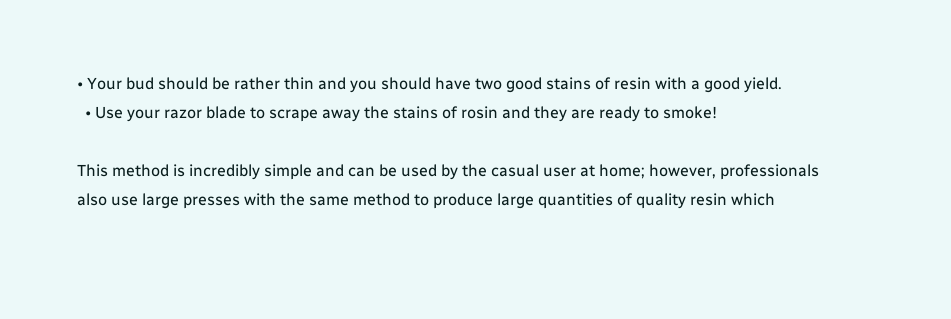• Your bud should be rather thin and you should have two good stains of resin with a good yield.
  • Use your razor blade to scrape away the stains of rosin and they are ready to smoke!

This method is incredibly simple and can be used by the casual user at home; however, professionals also use large presses with the same method to produce large quantities of quality resin which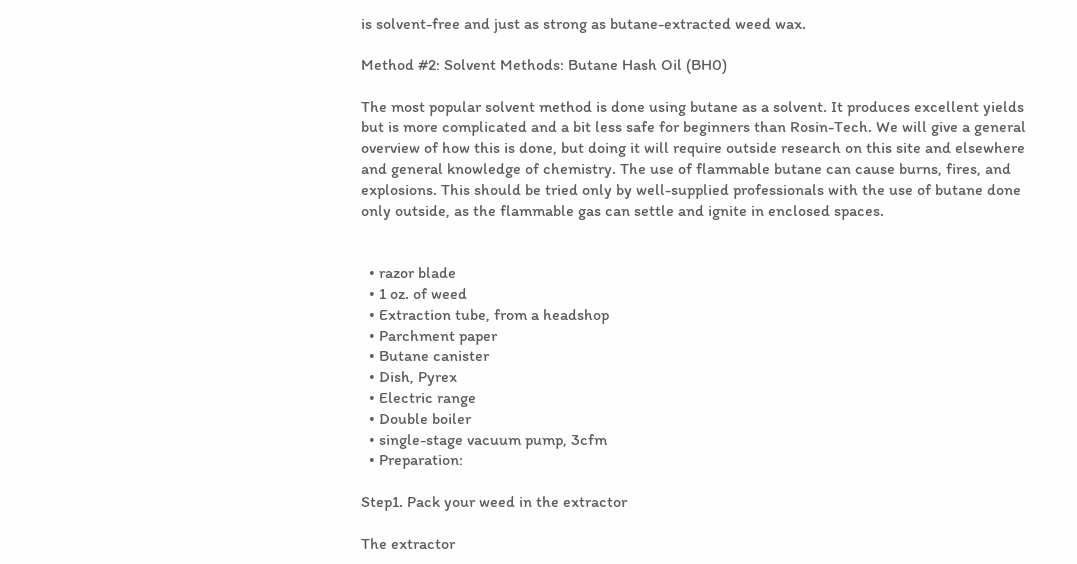is solvent-free and just as strong as butane-extracted weed wax.

Method #2: Solvent Methods: Butane Hash Oil (BH0)

The most popular solvent method is done using butane as a solvent. It produces excellent yields but is more complicated and a bit less safe for beginners than Rosin-Tech. We will give a general overview of how this is done, but doing it will require outside research on this site and elsewhere and general knowledge of chemistry. The use of flammable butane can cause burns, fires, and explosions. This should be tried only by well-supplied professionals with the use of butane done only outside, as the flammable gas can settle and ignite in enclosed spaces.


  • razor blade
  • 1 oz. of weed
  • Extraction tube, from a headshop
  • Parchment paper
  • Butane canister
  • Dish, Pyrex
  • Electric range
  • Double boiler
  • single-stage vacuum pump, 3cfm
  • Preparation:

Step1. Pack your weed in the extractor

The extractor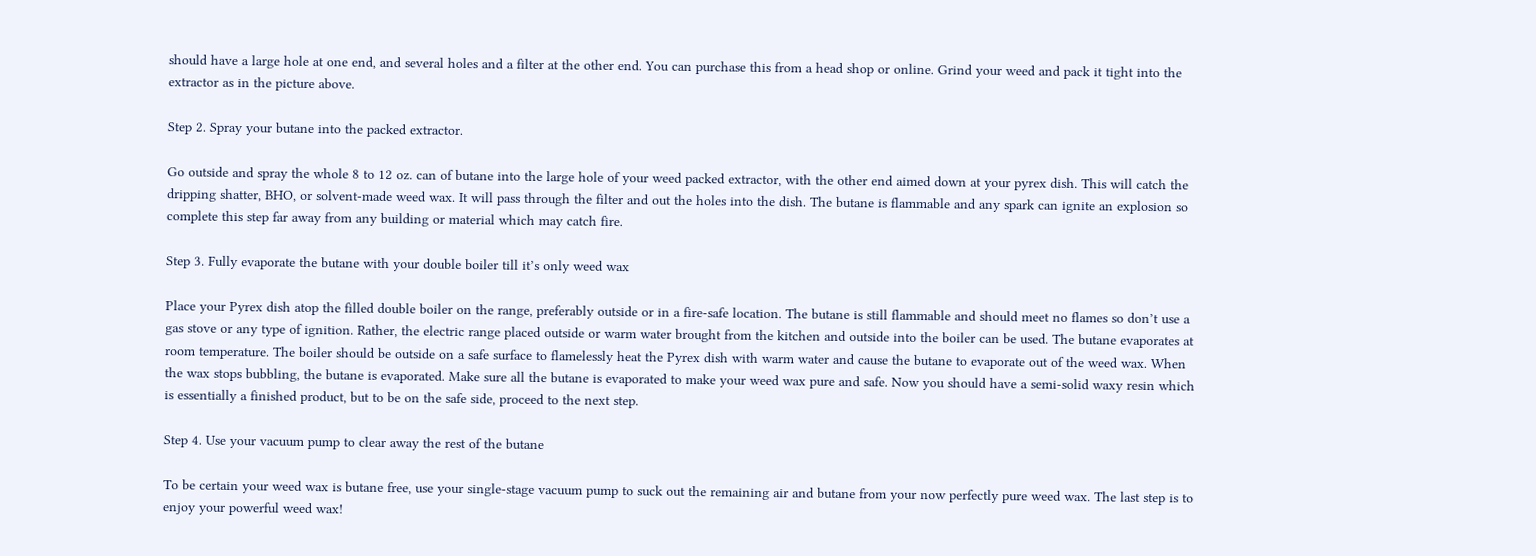should have a large hole at one end, and several holes and a filter at the other end. You can purchase this from a head shop or online. Grind your weed and pack it tight into the extractor as in the picture above.

Step 2. Spray your butane into the packed extractor.

Go outside and spray the whole 8 to 12 oz. can of butane into the large hole of your weed packed extractor, with the other end aimed down at your pyrex dish. This will catch the dripping shatter, BHO, or solvent-made weed wax. It will pass through the filter and out the holes into the dish. The butane is flammable and any spark can ignite an explosion so complete this step far away from any building or material which may catch fire.

Step 3. Fully evaporate the butane with your double boiler till it’s only weed wax

Place your Pyrex dish atop the filled double boiler on the range, preferably outside or in a fire-safe location. The butane is still flammable and should meet no flames so don’t use a gas stove or any type of ignition. Rather, the electric range placed outside or warm water brought from the kitchen and outside into the boiler can be used. The butane evaporates at room temperature. The boiler should be outside on a safe surface to flamelessly heat the Pyrex dish with warm water and cause the butane to evaporate out of the weed wax. When the wax stops bubbling, the butane is evaporated. Make sure all the butane is evaporated to make your weed wax pure and safe. Now you should have a semi-solid waxy resin which is essentially a finished product, but to be on the safe side, proceed to the next step.

Step 4. Use your vacuum pump to clear away the rest of the butane

To be certain your weed wax is butane free, use your single-stage vacuum pump to suck out the remaining air and butane from your now perfectly pure weed wax. The last step is to enjoy your powerful weed wax!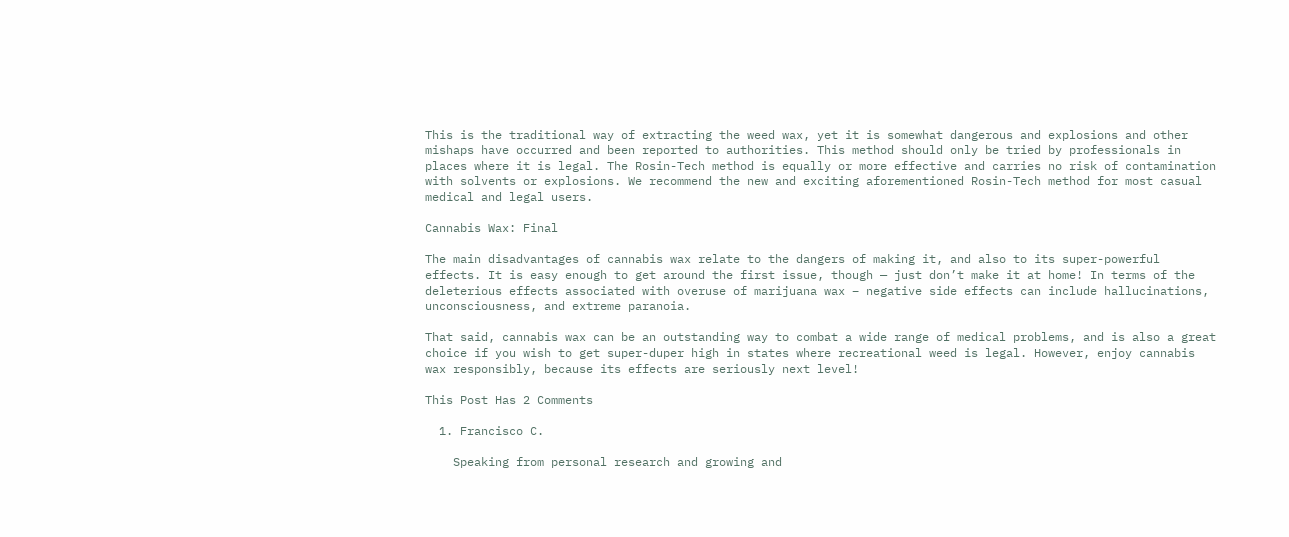This is the traditional way of extracting the weed wax, yet it is somewhat dangerous and explosions and other mishaps have occurred and been reported to authorities. This method should only be tried by professionals in places where it is legal. The Rosin-Tech method is equally or more effective and carries no risk of contamination with solvents or explosions. We recommend the new and exciting aforementioned Rosin-Tech method for most casual medical and legal users.

Cannabis Wax: Final

The main disadvantages of cannabis wax relate to the dangers of making it, and also to its super-powerful effects. It is easy enough to get around the first issue, though — just don’t make it at home! In terms of the deleterious effects associated with overuse of marijuana wax – negative side effects can include hallucinations, unconsciousness, and extreme paranoia.

That said, cannabis wax can be an outstanding way to combat a wide range of medical problems, and is also a great choice if you wish to get super-duper high in states where recreational weed is legal. However, enjoy cannabis wax responsibly, because its effects are seriously next level!

This Post Has 2 Comments

  1. Francisco C.

    Speaking from personal research and growing and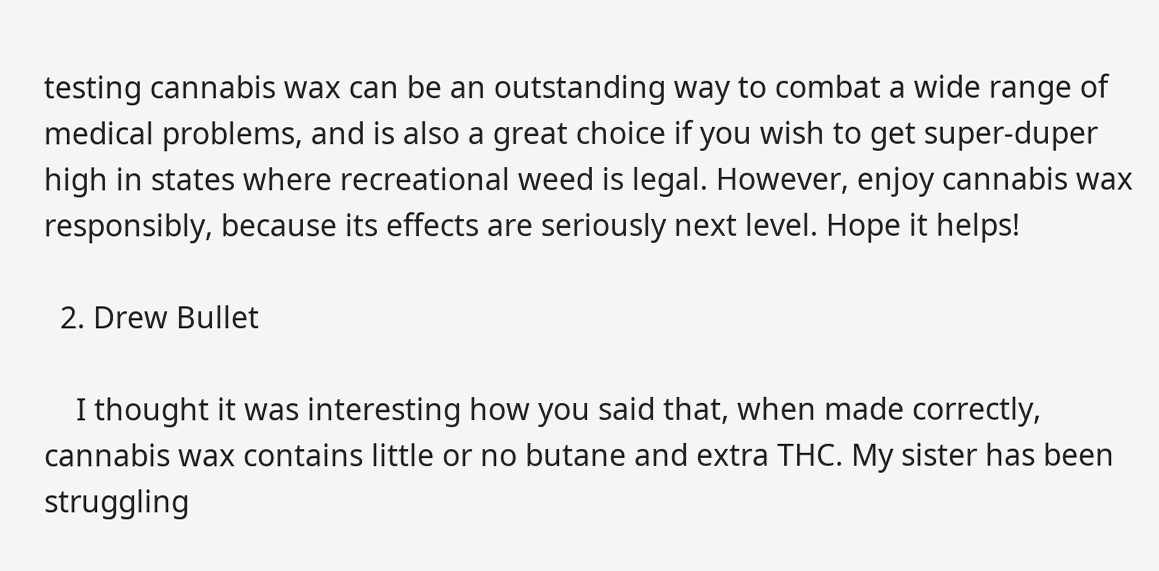testing cannabis wax can be an outstanding way to combat a wide range of medical problems, and is also a great choice if you wish to get super-duper high in states where recreational weed is legal. However, enjoy cannabis wax responsibly, because its effects are seriously next level. Hope it helps!

  2. Drew Bullet

    I thought it was interesting how you said that, when made correctly, cannabis wax contains little or no butane and extra THC. My sister has been struggling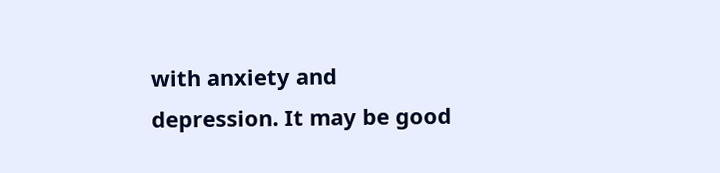with anxiety and depression. It may be good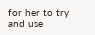for her to try and use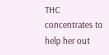THC concentrates to help her out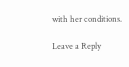with her conditions.

Leave a Reply